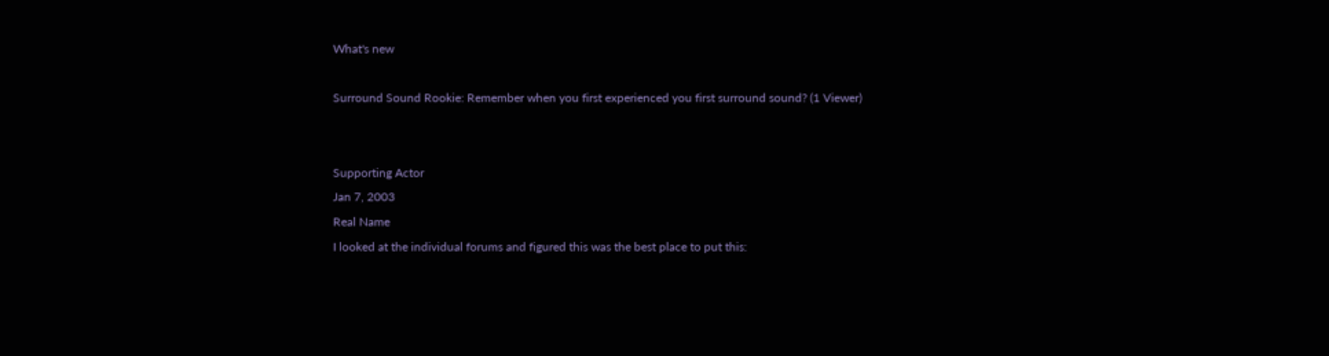What's new

Surround Sound Rookie: Remember when you first experienced you first surround sound? (1 Viewer)


Supporting Actor
Jan 7, 2003
Real Name
I looked at the individual forums and figured this was the best place to put this: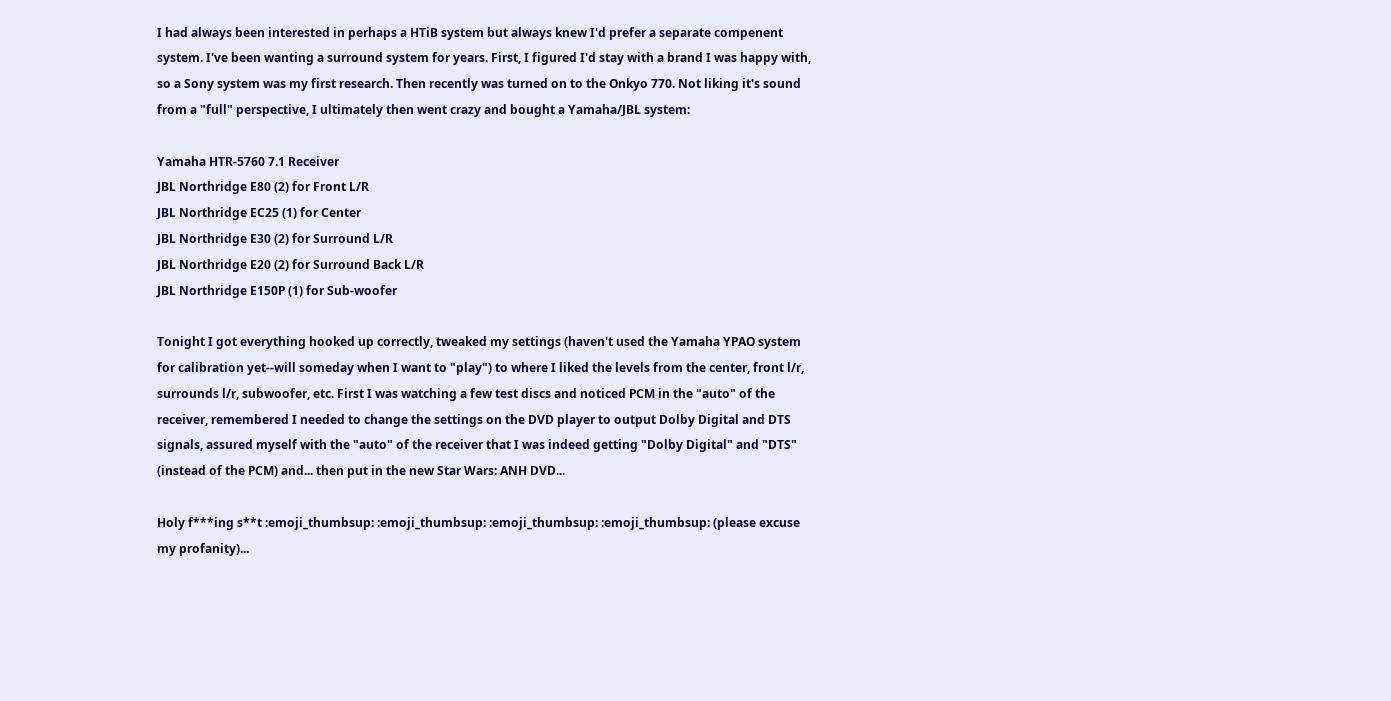I had always been interested in perhaps a HTiB system but always knew I'd prefer a separate compenent system. I've been wanting a surround system for years. First, I figured I'd stay with a brand I was happy with, so a Sony system was my first research. Then recently was turned on to the Onkyo 770. Not liking it's sound from a "full" perspective, I ultimately then went crazy and bought a Yamaha/JBL system:

Yamaha HTR-5760 7.1 Receiver
JBL Northridge E80 (2) for Front L/R
JBL Northridge EC25 (1) for Center
JBL Northridge E30 (2) for Surround L/R
JBL Northridge E20 (2) for Surround Back L/R
JBL Northridge E150P (1) for Sub-woofer

Tonight I got everything hooked up correctly, tweaked my settings (haven't used the Yamaha YPAO system for calibration yet--will someday when I want to "play") to where I liked the levels from the center, front l/r, surrounds l/r, subwoofer, etc. First I was watching a few test discs and noticed PCM in the "auto" of the receiver, remembered I needed to change the settings on the DVD player to output Dolby Digital and DTS signals, assured myself with the "auto" of the receiver that I was indeed getting "Dolby Digital" and "DTS" (instead of the PCM) and... then put in the new Star Wars: ANH DVD...

Holy f***ing s**t :emoji_thumbsup: :emoji_thumbsup: :emoji_thumbsup: :emoji_thumbsup: (please excuse my profanity)...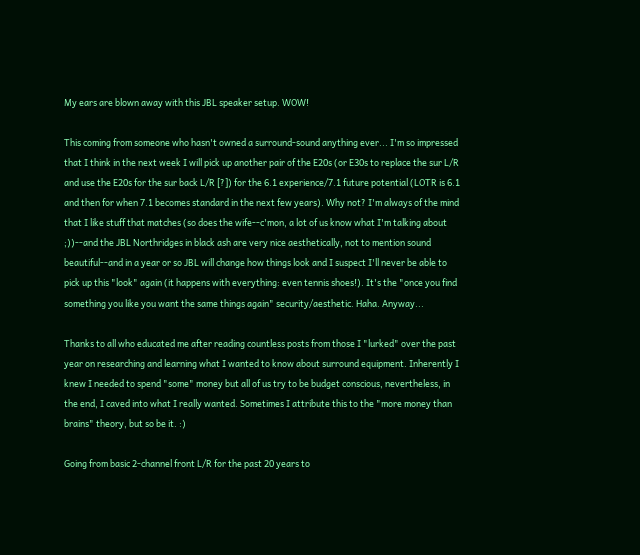My ears are blown away with this JBL speaker setup. WOW!

This coming from someone who hasn't owned a surround-sound anything ever... I'm so impressed that I think in the next week I will pick up another pair of the E20s (or E30s to replace the sur L/R and use the E20s for the sur back L/R [?]) for the 6.1 experience/7.1 future potential (LOTR is 6.1 and then for when 7.1 becomes standard in the next few years). Why not? I'm always of the mind that I like stuff that matches (so does the wife--c'mon, a lot of us know what I'm talking about ;))--and the JBL Northridges in black ash are very nice aesthetically, not to mention sound beautiful--and in a year or so JBL will change how things look and I suspect I'll never be able to pick up this "look" again (it happens with everything: even tennis shoes!). It's the "once you find something you like you want the same things again" security/aesthetic. Haha. Anyway...

Thanks to all who educated me after reading countless posts from those I "lurked" over the past year on researching and learning what I wanted to know about surround equipment. Inherently I knew I needed to spend "some" money but all of us try to be budget conscious, nevertheless, in the end, I caved into what I really wanted. Sometimes I attribute this to the "more money than brains" theory, but so be it. :)

Going from basic 2-channel front L/R for the past 20 years to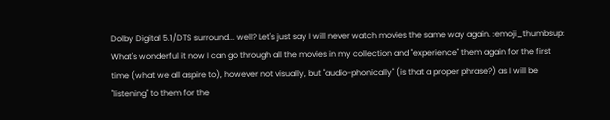Dolby Digital 5.1/DTS surround... well? Let's just say I will never watch movies the same way again. :emoji_thumbsup: What's wonderful it now I can go through all the movies in my collection and "experience" them again for the first time (what we all aspire to), however not visually, but "audio-phonically" (is that a proper phrase?) as I will be "listening" to them for the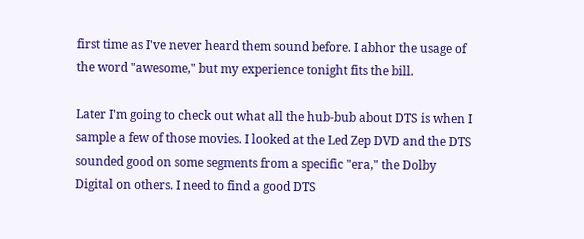first time as I've never heard them sound before. I abhor the usage of the word "awesome," but my experience tonight fits the bill.

Later I'm going to check out what all the hub-bub about DTS is when I sample a few of those movies. I looked at the Led Zep DVD and the DTS sounded good on some segments from a specific "era," the Dolby Digital on others. I need to find a good DTS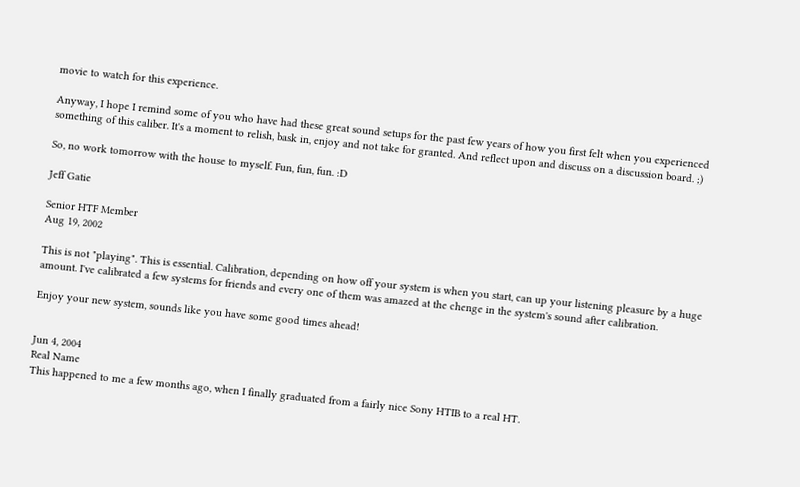movie to watch for this experience.

Anyway, I hope I remind some of you who have had these great sound setups for the past few years of how you first felt when you experienced something of this caliber. It's a moment to relish, bask in, enjoy and not take for granted. And reflect upon and discuss on a discussion board. ;)

So, no work tomorrow with the house to myself. Fun, fun, fun. :D

Jeff Gatie

Senior HTF Member
Aug 19, 2002

This is not "playing". This is essential. Calibration, depending on how off your system is when you start, can up your listening pleasure by a huge amount. I've calibrated a few systems for friends and every one of them was amazed at the chenge in the system's sound after calibration.

Enjoy your new system, sounds like you have some good times ahead!


Jun 4, 2004
Real Name
This happened to me a few months ago, when I finally graduated from a fairly nice Sony HTIB to a real HT.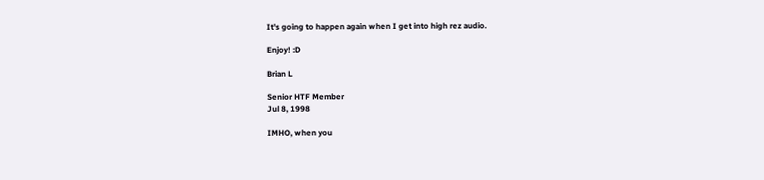It's going to happen again when I get into high rez audio.

Enjoy! :D

Brian L

Senior HTF Member
Jul 8, 1998

IMHO, when you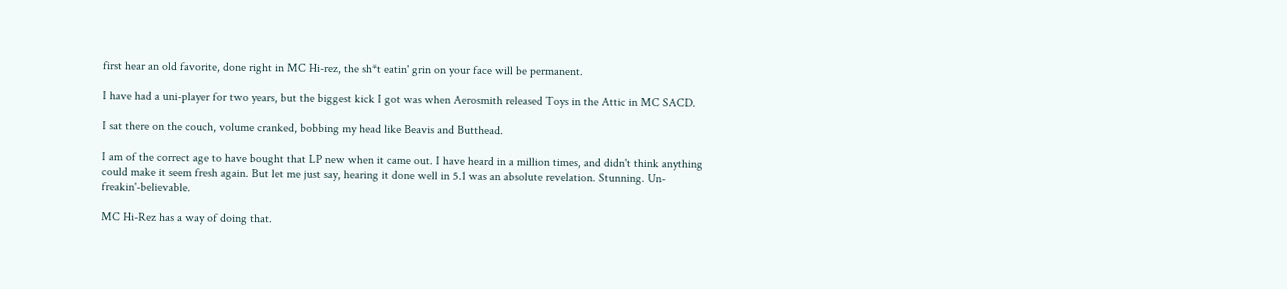first hear an old favorite, done right in MC Hi-rez, the sh*t eatin' grin on your face will be permanent.

I have had a uni-player for two years, but the biggest kick I got was when Aerosmith released Toys in the Attic in MC SACD.

I sat there on the couch, volume cranked, bobbing my head like Beavis and Butthead.

I am of the correct age to have bought that LP new when it came out. I have heard in a million times, and didn't think anything could make it seem fresh again. But let me just say, hearing it done well in 5.1 was an absolute revelation. Stunning. Un-freakin'-believable.

MC Hi-Rez has a way of doing that.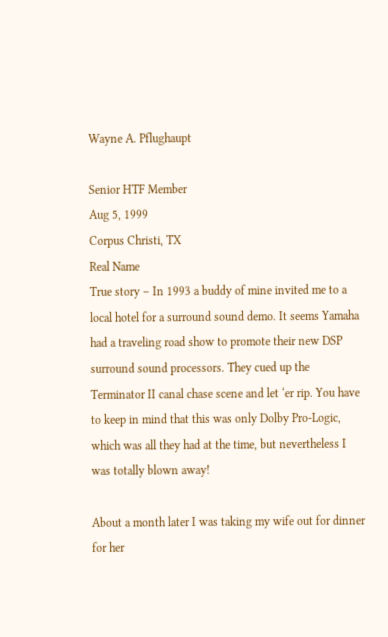Wayne A. Pflughaupt

Senior HTF Member
Aug 5, 1999
Corpus Christi, TX
Real Name
True story – In 1993 a buddy of mine invited me to a local hotel for a surround sound demo. It seems Yamaha had a traveling road show to promote their new DSP surround sound processors. They cued up the Terminator II canal chase scene and let ‘er rip. You have to keep in mind that this was only Dolby Pro-Logic, which was all they had at the time, but nevertheless I was totally blown away!

About a month later I was taking my wife out for dinner for her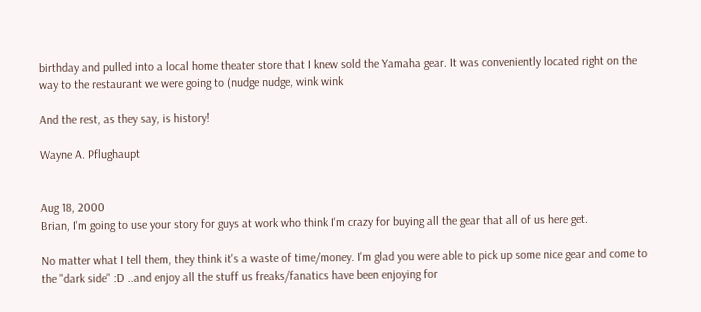birthday and pulled into a local home theater store that I knew sold the Yamaha gear. It was conveniently located right on the way to the restaurant we were going to (nudge nudge, wink wink

And the rest, as they say, is history!

Wayne A. Pflughaupt


Aug 18, 2000
Brian, I'm going to use your story for guys at work who think I'm crazy for buying all the gear that all of us here get.

No matter what I tell them, they think it's a waste of time/money. I'm glad you were able to pick up some nice gear and come to the "dark side" :D ..and enjoy all the stuff us freaks/fanatics have been enjoying for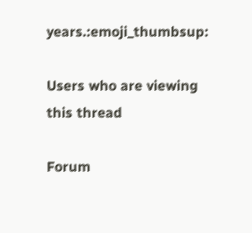years.:emoji_thumbsup:

Users who are viewing this thread

Forum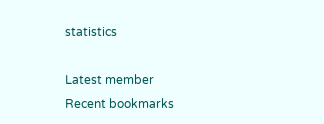statistics

Latest member
Recent bookmarks